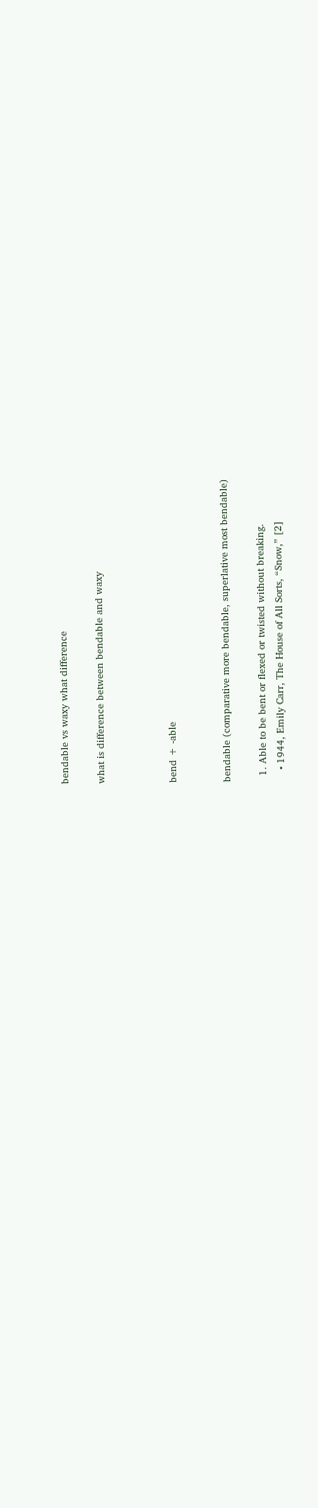bendable vs waxy what difference

what is difference between bendable and waxy



bend + -able


bendable (comparative more bendable, superlative most bendable)

  1. Able to be bent or flexed or twisted without breaking.
    • 1944, Emily Carr, The House of All Sorts, “Snow,” [2]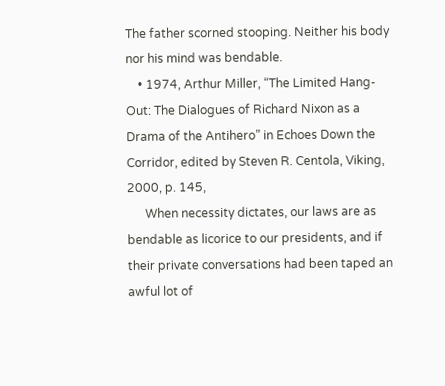The father scorned stooping. Neither his body nor his mind was bendable.
    • 1974, Arthur Miller, “The Limited Hang-Out: The Dialogues of Richard Nixon as a Drama of the Antihero” in Echoes Down the Corridor, edited by Steven R. Centola, Viking, 2000, p. 145,
      When necessity dictates, our laws are as bendable as licorice to our presidents, and if their private conversations had been taped an awful lot of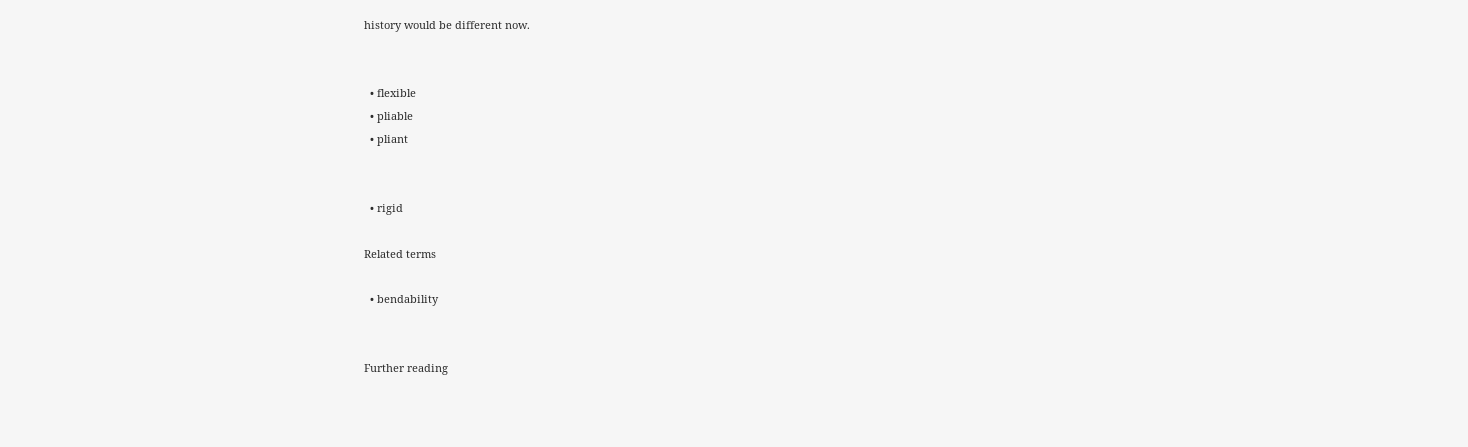history would be different now.


  • flexible
  • pliable
  • pliant


  • rigid

Related terms

  • bendability


Further reading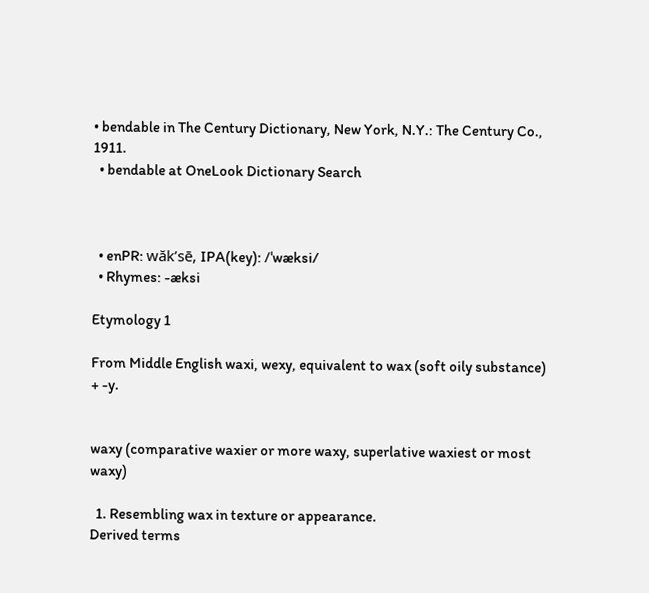• bendable in The Century Dictionary, New York, N.Y.: The Century Co., 1911.
  • bendable at OneLook Dictionary Search



  • enPR: wăkʹsē, IPA(key): /ˈwæksi/
  • Rhymes: -æksi

Etymology 1

From Middle English waxi, wexy, equivalent to wax (soft oily substance) + -y.


waxy (comparative waxier or more waxy, superlative waxiest or most waxy)

  1. Resembling wax in texture or appearance.
Derived terms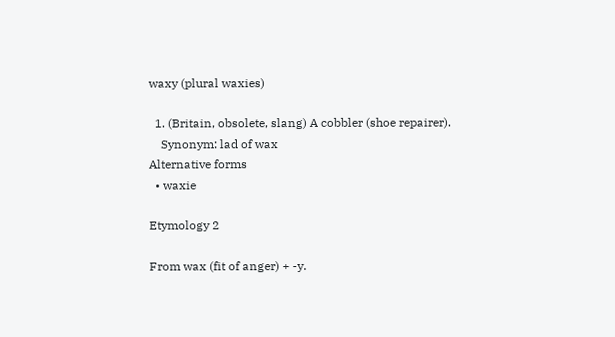waxy (plural waxies)

  1. (Britain, obsolete, slang) A cobbler (shoe repairer).
    Synonym: lad of wax
Alternative forms
  • waxie

Etymology 2

From wax (fit of anger) + -y.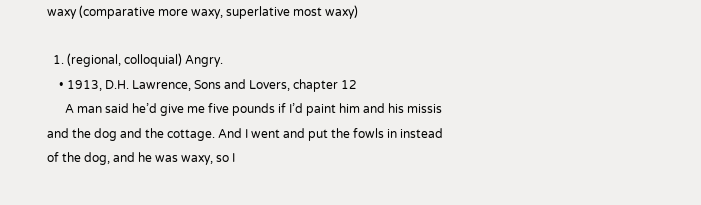waxy (comparative more waxy, superlative most waxy)

  1. (regional, colloquial) Angry.
    • 1913, D.H. Lawrence, Sons and Lovers, chapter 12
      A man said he’d give me five pounds if I’d paint him and his missis and the dog and the cottage. And I went and put the fowls in instead of the dog, and he was waxy, so I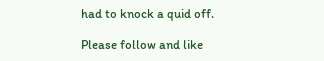had to knock a quid off.

Please follow and like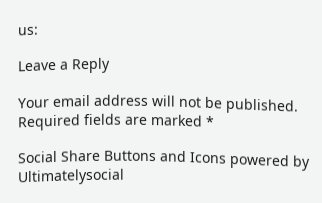us:

Leave a Reply

Your email address will not be published. Required fields are marked *

Social Share Buttons and Icons powered by Ultimatelysocial